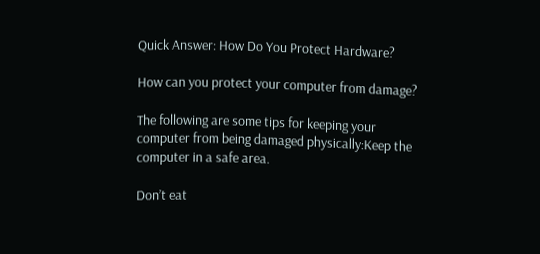Quick Answer: How Do You Protect Hardware?

How can you protect your computer from damage?

The following are some tips for keeping your computer from being damaged physically:Keep the computer in a safe area.

Don’t eat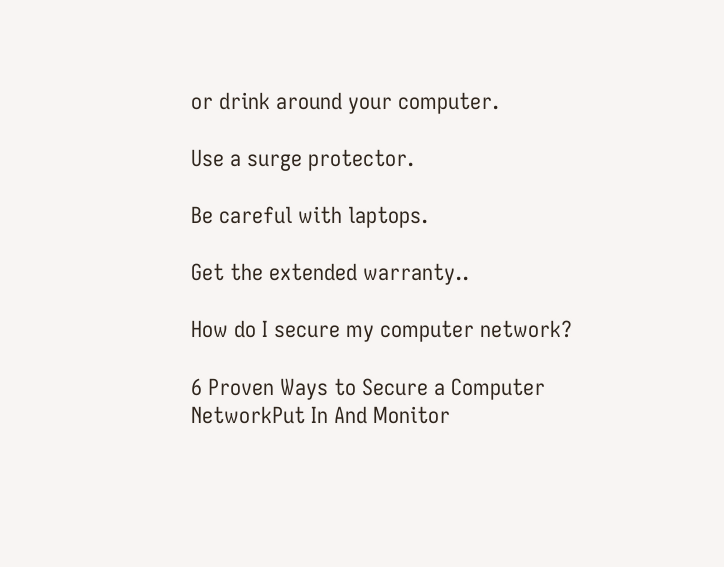or drink around your computer.

Use a surge protector.

Be careful with laptops.

Get the extended warranty..

How do I secure my computer network?

6 Proven Ways to Secure a Computer NetworkPut In And Monitor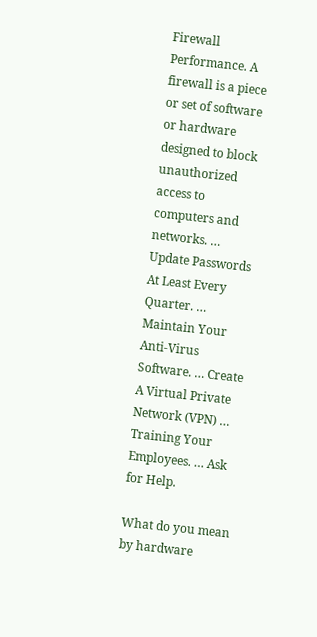Firewall Performance. A firewall is a piece or set of software or hardware designed to block unauthorized access to computers and networks. … Update Passwords At Least Every Quarter. … Maintain Your Anti-Virus Software. … Create A Virtual Private Network (VPN) … Training Your Employees. … Ask for Help.

What do you mean by hardware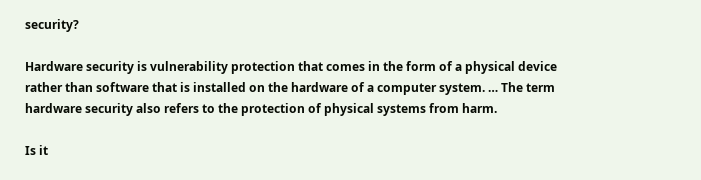security?

Hardware security is vulnerability protection that comes in the form of a physical device rather than software that is installed on the hardware of a computer system. … The term hardware security also refers to the protection of physical systems from harm.

Is it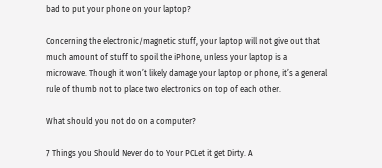bad to put your phone on your laptop?

Concerning the electronic/magnetic stuff, your laptop will not give out that much amount of stuff to spoil the iPhone, unless your laptop is a microwave. Though it won’t likely damage your laptop or phone, it’s a general rule of thumb not to place two electronics on top of each other.

What should you not do on a computer?

7 Things you Should Never do to Your PCLet it get Dirty. A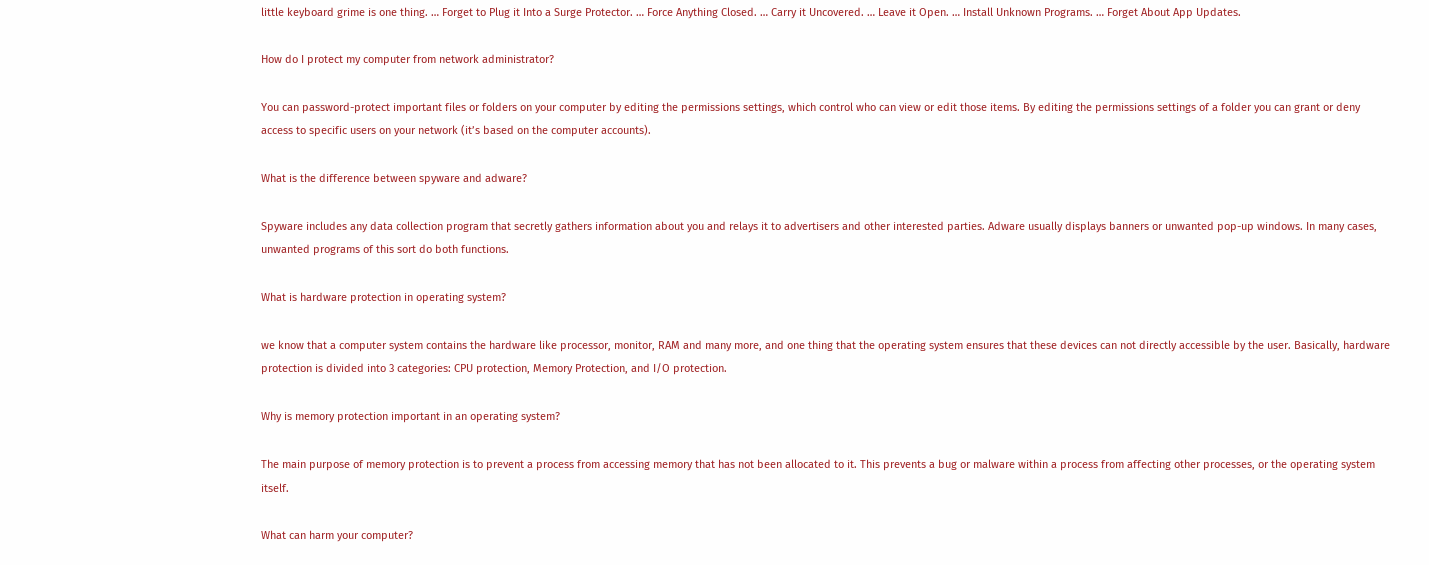little keyboard grime is one thing. … Forget to Plug it Into a Surge Protector. … Force Anything Closed. … Carry it Uncovered. … Leave it Open. … Install Unknown Programs. … Forget About App Updates.

How do I protect my computer from network administrator?

You can password-protect important files or folders on your computer by editing the permissions settings, which control who can view or edit those items. By editing the permissions settings of a folder you can grant or deny access to specific users on your network (it’s based on the computer accounts).

What is the difference between spyware and adware?

Spyware includes any data collection program that secretly gathers information about you and relays it to advertisers and other interested parties. Adware usually displays banners or unwanted pop-up windows. In many cases, unwanted programs of this sort do both functions.

What is hardware protection in operating system?

we know that a computer system contains the hardware like processor, monitor, RAM and many more, and one thing that the operating system ensures that these devices can not directly accessible by the user. Basically, hardware protection is divided into 3 categories: CPU protection, Memory Protection, and I/O protection.

Why is memory protection important in an operating system?

The main purpose of memory protection is to prevent a process from accessing memory that has not been allocated to it. This prevents a bug or malware within a process from affecting other processes, or the operating system itself.

What can harm your computer?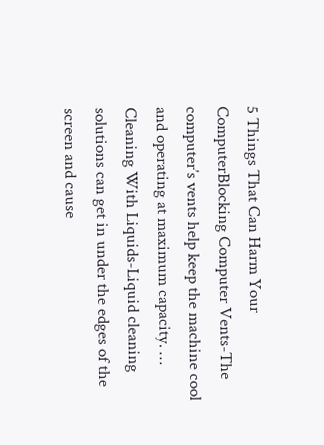5 Things That Can Harm Your ComputerBlocking Computer Vents-The computer’s vents help keep the machine cool and operating at maximum capacity. … Cleaning With Liquids-Liquid cleaning solutions can get in under the edges of the screen and cause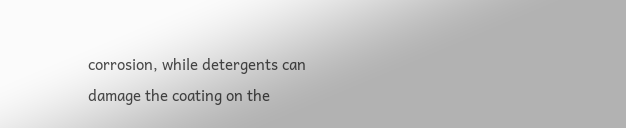corrosion, while detergents can damage the coating on the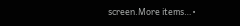screen.More items…•